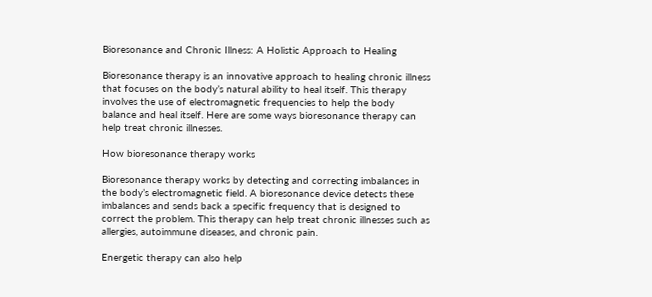Bioresonance and Chronic Illness: A Holistic Approach to Healing

Bioresonance therapy is an innovative approach to healing chronic illness that focuses on the body’s natural ability to heal itself. This therapy involves the use of electromagnetic frequencies to help the body balance and heal itself. Here are some ways bioresonance therapy can help treat chronic illnesses.

How bioresonance therapy works

Bioresonance therapy works by detecting and correcting imbalances in the body’s electromagnetic field. A bioresonance device detects these imbalances and sends back a specific frequency that is designed to correct the problem. This therapy can help treat chronic illnesses such as allergies, autoimmune diseases, and chronic pain.

Energetic therapy can also help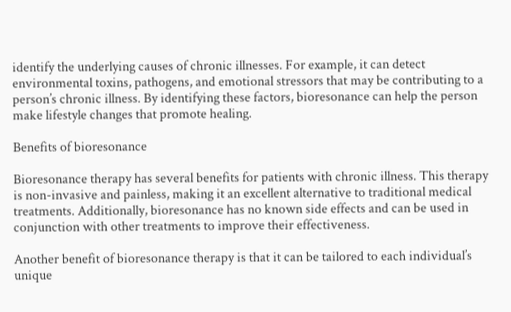identify the underlying causes of chronic illnesses. For example, it can detect environmental toxins, pathogens, and emotional stressors that may be contributing to a person’s chronic illness. By identifying these factors, bioresonance can help the person make lifestyle changes that promote healing.

Benefits of bioresonance

Bioresonance therapy has several benefits for patients with chronic illness. This therapy is non-invasive and painless, making it an excellent alternative to traditional medical treatments. Additionally, bioresonance has no known side effects and can be used in conjunction with other treatments to improve their effectiveness.

Another benefit of bioresonance therapy is that it can be tailored to each individual’s unique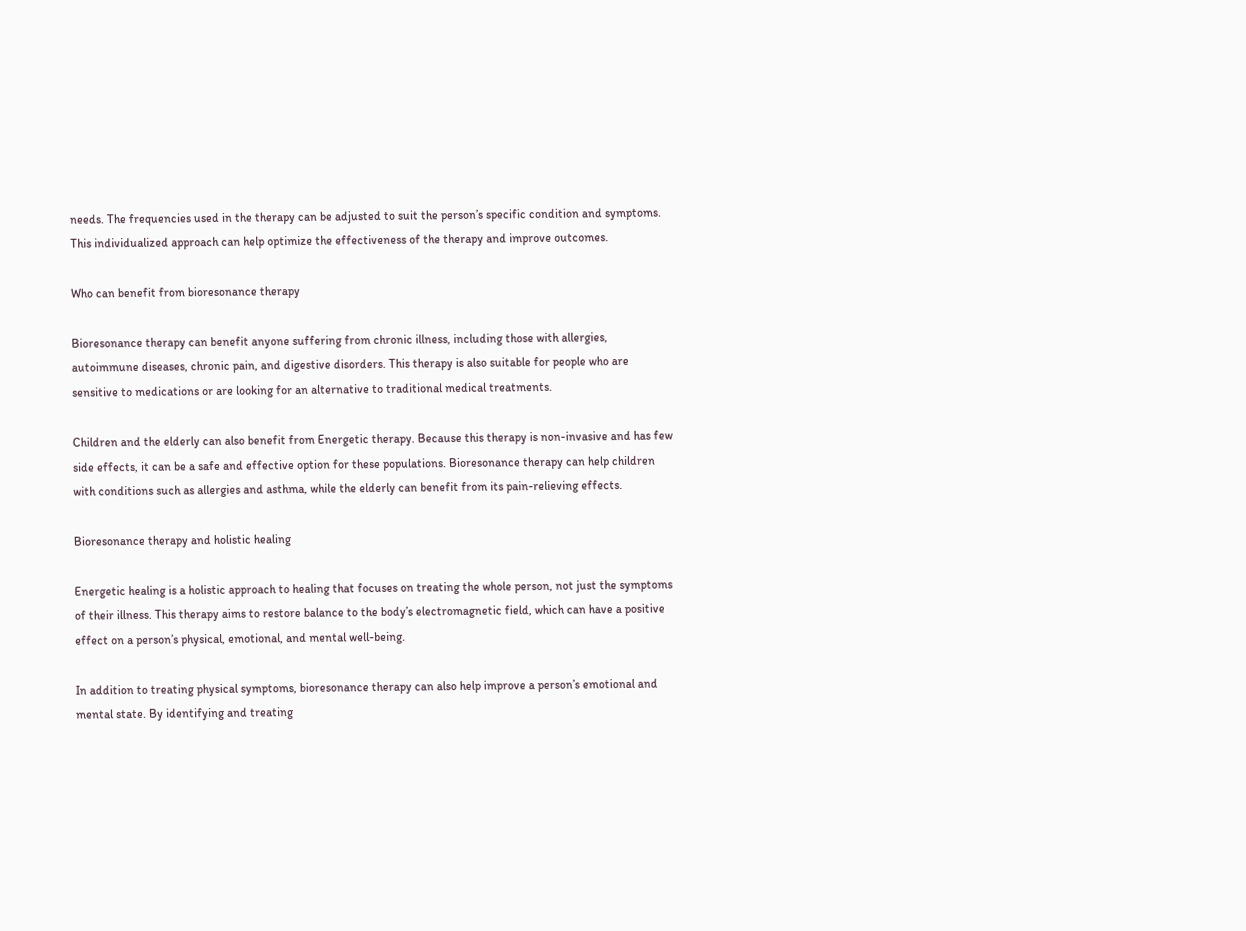needs. The frequencies used in the therapy can be adjusted to suit the person’s specific condition and symptoms. This individualized approach can help optimize the effectiveness of the therapy and improve outcomes.

Who can benefit from bioresonance therapy

Bioresonance therapy can benefit anyone suffering from chronic illness, including those with allergies, autoimmune diseases, chronic pain, and digestive disorders. This therapy is also suitable for people who are sensitive to medications or are looking for an alternative to traditional medical treatments.

Children and the elderly can also benefit from Energetic therapy. Because this therapy is non-invasive and has few side effects, it can be a safe and effective option for these populations. Bioresonance therapy can help children with conditions such as allergies and asthma, while the elderly can benefit from its pain-relieving effects.

Bioresonance therapy and holistic healing

Energetic healing is a holistic approach to healing that focuses on treating the whole person, not just the symptoms of their illness. This therapy aims to restore balance to the body’s electromagnetic field, which can have a positive effect on a person’s physical, emotional, and mental well-being.

In addition to treating physical symptoms, bioresonance therapy can also help improve a person’s emotional and mental state. By identifying and treating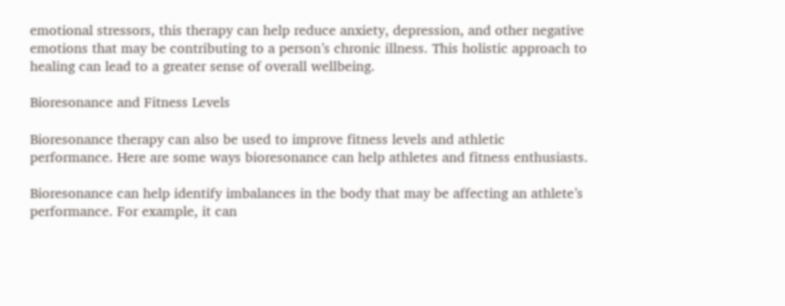emotional stressors, this therapy can help reduce anxiety, depression, and other negative emotions that may be contributing to a person’s chronic illness. This holistic approach to healing can lead to a greater sense of overall wellbeing.

Bioresonance and Fitness Levels

Bioresonance therapy can also be used to improve fitness levels and athletic performance. Here are some ways bioresonance can help athletes and fitness enthusiasts.

Bioresonance can help identify imbalances in the body that may be affecting an athlete’s performance. For example, it can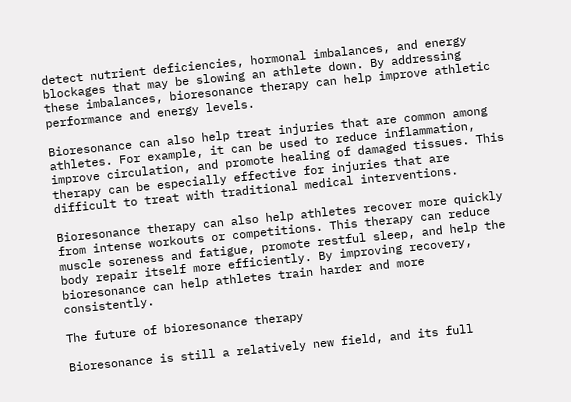detect nutrient deficiencies, hormonal imbalances, and energy blockages that may be slowing an athlete down. By addressing these imbalances, bioresonance therapy can help improve athletic performance and energy levels.

Bioresonance can also help treat injuries that are common among athletes. For example, it can be used to reduce inflammation, improve circulation, and promote healing of damaged tissues. This therapy can be especially effective for injuries that are difficult to treat with traditional medical interventions.

Bioresonance therapy can also help athletes recover more quickly from intense workouts or competitions. This therapy can reduce muscle soreness and fatigue, promote restful sleep, and help the body repair itself more efficiently. By improving recovery, bioresonance can help athletes train harder and more consistently.

The future of bioresonance therapy

Bioresonance is still a relatively new field, and its full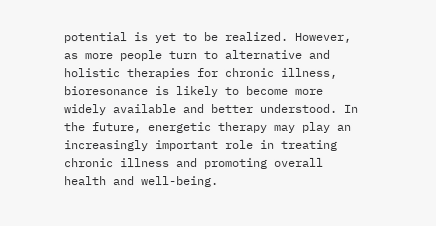potential is yet to be realized. However, as more people turn to alternative and holistic therapies for chronic illness, bioresonance is likely to become more widely available and better understood. In the future, energetic therapy may play an increasingly important role in treating chronic illness and promoting overall health and well-being.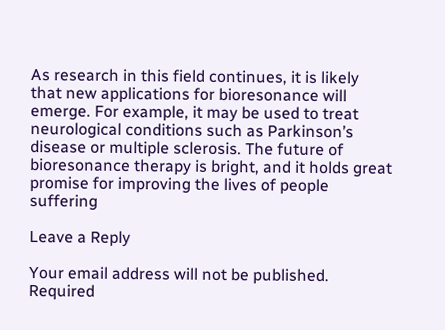As research in this field continues, it is likely that new applications for bioresonance will emerge. For example, it may be used to treat neurological conditions such as Parkinson’s disease or multiple sclerosis. The future of bioresonance therapy is bright, and it holds great promise for improving the lives of people suffering

Leave a Reply

Your email address will not be published. Required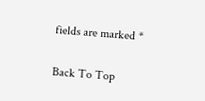fields are marked *

Back To Top